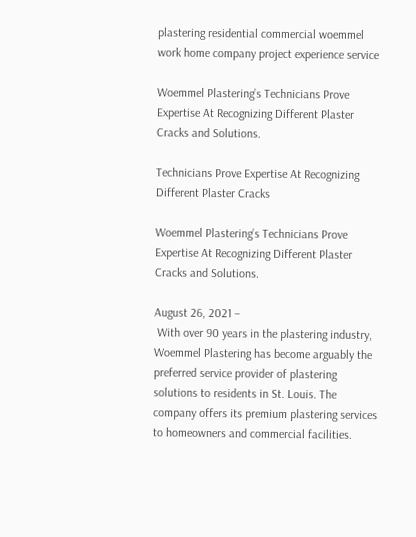plastering residential commercial woemmel work home company project experience service

Woemmel Plastering’s Technicians Prove Expertise At Recognizing Different Plaster Cracks and Solutions.

Technicians Prove Expertise At Recognizing Different Plaster Cracks

Woemmel Plastering’s Technicians Prove Expertise At Recognizing Different Plaster Cracks and Solutions.

August 26, 2021 –
 With over 90 years in the plastering industry, Woemmel Plastering has become arguably the preferred service provider of plastering solutions to residents in St. Louis. The company offers its premium plastering services to homeowners and commercial facilities.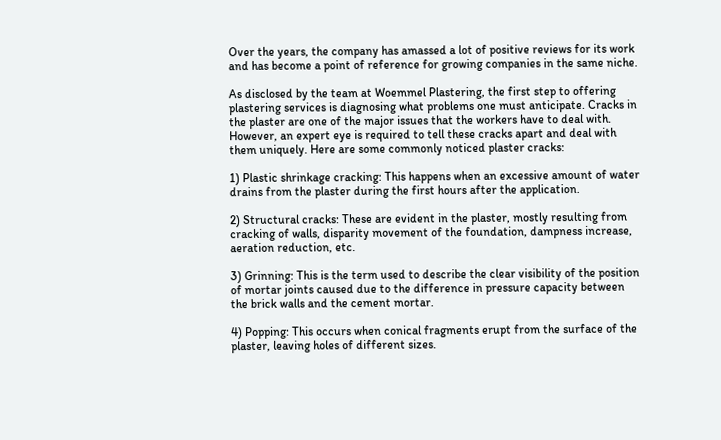Over the years, the company has amassed a lot of positive reviews for its work and has become a point of reference for growing companies in the same niche.

As disclosed by the team at Woemmel Plastering, the first step to offering plastering services is diagnosing what problems one must anticipate. Cracks in the plaster are one of the major issues that the workers have to deal with. However, an expert eye is required to tell these cracks apart and deal with them uniquely. Here are some commonly noticed plaster cracks:

1) Plastic shrinkage cracking: This happens when an excessive amount of water drains from the plaster during the first hours after the application.

2) Structural cracks: These are evident in the plaster, mostly resulting from cracking of walls, disparity movement of the foundation, dampness increase, aeration reduction, etc.

3) Grinning: This is the term used to describe the clear visibility of the position of mortar joints caused due to the difference in pressure capacity between the brick walls and the cement mortar.

4) Popping: This occurs when conical fragments erupt from the surface of the plaster, leaving holes of different sizes.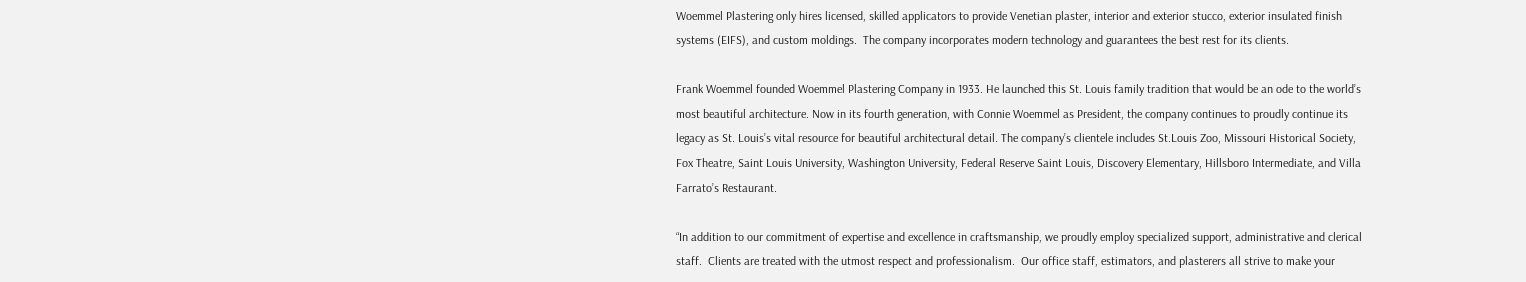Woemmel Plastering only hires licensed, skilled applicators to provide Venetian plaster, interior and exterior stucco, exterior insulated finish systems (EIFS), and custom moldings.  The company incorporates modern technology and guarantees the best rest for its clients.

Frank Woemmel founded Woemmel Plastering Company in 1933. He launched this St. Louis family tradition that would be an ode to the world’s most beautiful architecture. Now in its fourth generation, with Connie Woemmel as President, the company continues to proudly continue its legacy as St. Louis’s vital resource for beautiful architectural detail. The company’s clientele includes St.Louis Zoo, Missouri Historical Society, Fox Theatre, Saint Louis University, Washington University, Federal Reserve Saint Louis, Discovery Elementary, Hillsboro Intermediate, and Villa Farrato’s Restaurant.

“In addition to our commitment of expertise and excellence in craftsmanship, we proudly employ specialized support, administrative and clerical staff.  Clients are treated with the utmost respect and professionalism.  Our office staff, estimators, and plasterers all strive to make your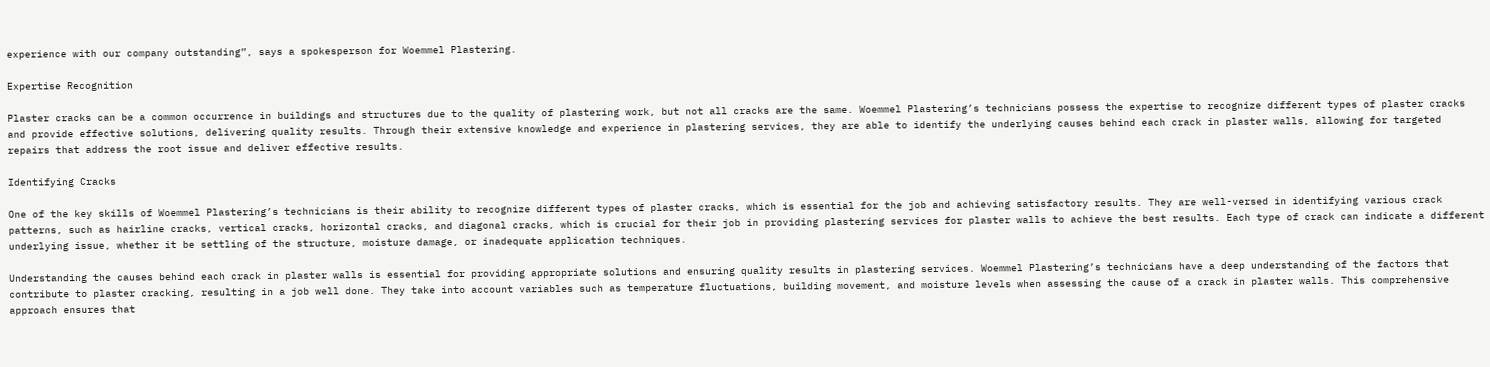experience with our company outstanding”, says a spokesperson for Woemmel Plastering.

Expertise Recognition

Plaster cracks can be a common occurrence in buildings and structures due to the quality of plastering work, but not all cracks are the same. Woemmel Plastering’s technicians possess the expertise to recognize different types of plaster cracks and provide effective solutions, delivering quality results. Through their extensive knowledge and experience in plastering services, they are able to identify the underlying causes behind each crack in plaster walls, allowing for targeted repairs that address the root issue and deliver effective results.

Identifying Cracks

One of the key skills of Woemmel Plastering’s technicians is their ability to recognize different types of plaster cracks, which is essential for the job and achieving satisfactory results. They are well-versed in identifying various crack patterns, such as hairline cracks, vertical cracks, horizontal cracks, and diagonal cracks, which is crucial for their job in providing plastering services for plaster walls to achieve the best results. Each type of crack can indicate a different underlying issue, whether it be settling of the structure, moisture damage, or inadequate application techniques.

Understanding the causes behind each crack in plaster walls is essential for providing appropriate solutions and ensuring quality results in plastering services. Woemmel Plastering’s technicians have a deep understanding of the factors that contribute to plaster cracking, resulting in a job well done. They take into account variables such as temperature fluctuations, building movement, and moisture levels when assessing the cause of a crack in plaster walls. This comprehensive approach ensures that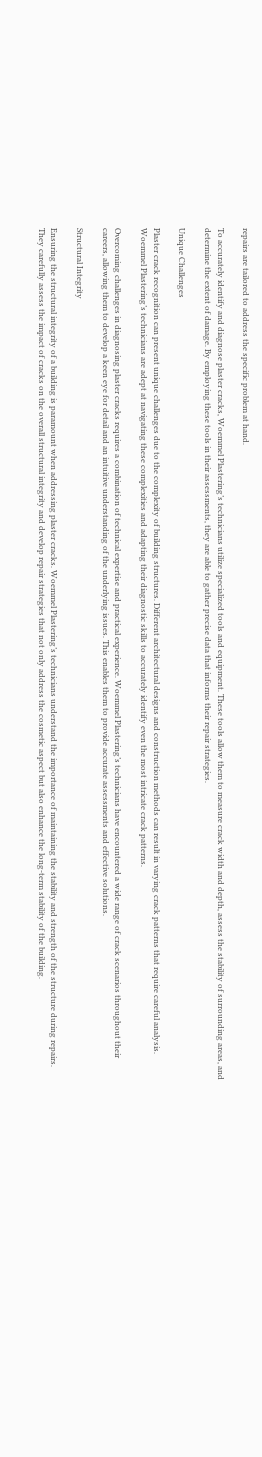repairs are tailored to address the specific problem at hand.

To accurately identify and diagnose plaster cracks, Woemmel Plastering’s technicians utilize specialized tools and equipment. These tools allow them to measure crack width and depth, assess the stability of surrounding areas, and determine the extent of damage. By employing these tools in their assessments, they are able to gather precise data that informs their repair strategies.

Unique Challenges

Plaster crack recognition can present unique challenges due to the complexity of building structures. Different architectural designs and construction methods can result in varying crack patterns that require careful analysis. Woemmel Plastering’s technicians are adept at navigating these complexities and adapting their diagnostic skills to accurately identify even the most intricate crack patterns.

Overcoming challenges in diagnosing plaster cracks requires a combination of technical expertise and practical experience. Woemmel Plastering’s technicians have encountered a wide range of crack scenarios throughout their careers, allowing them to develop a keen eye for detail and an intuitive understanding of the underlying issues. This enables them to provide accurate assessments and effective solutions.

Structural Integrity

Ensuring the structural integrity of a building is paramount when addressing plaster cracks. Woemmel Plastering’s technicians understand the importance of maintaining the stability and strength of the structure during repairs. They carefully assess the impact of cracks on the overall structural integrity and develop repair strategies that not only address the cosmetic aspect but also enhance the long-term stability of the building.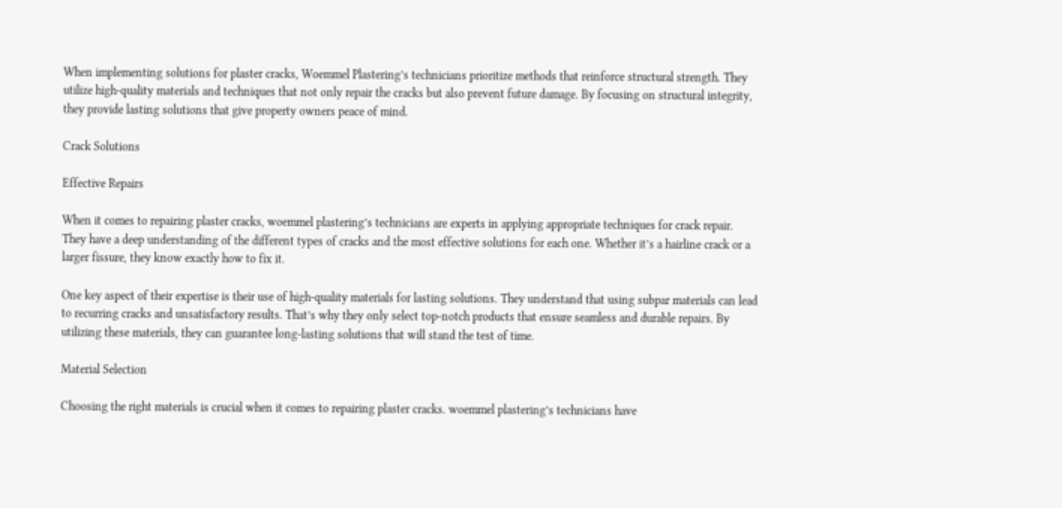When implementing solutions for plaster cracks, Woemmel Plastering’s technicians prioritize methods that reinforce structural strength. They utilize high-quality materials and techniques that not only repair the cracks but also prevent future damage. By focusing on structural integrity, they provide lasting solutions that give property owners peace of mind.

Crack Solutions

Effective Repairs

When it comes to repairing plaster cracks, woemmel plastering’s technicians are experts in applying appropriate techniques for crack repair. They have a deep understanding of the different types of cracks and the most effective solutions for each one. Whether it’s a hairline crack or a larger fissure, they know exactly how to fix it.

One key aspect of their expertise is their use of high-quality materials for lasting solutions. They understand that using subpar materials can lead to recurring cracks and unsatisfactory results. That’s why they only select top-notch products that ensure seamless and durable repairs. By utilizing these materials, they can guarantee long-lasting solutions that will stand the test of time.

Material Selection

Choosing the right materials is crucial when it comes to repairing plaster cracks. woemmel plastering’s technicians have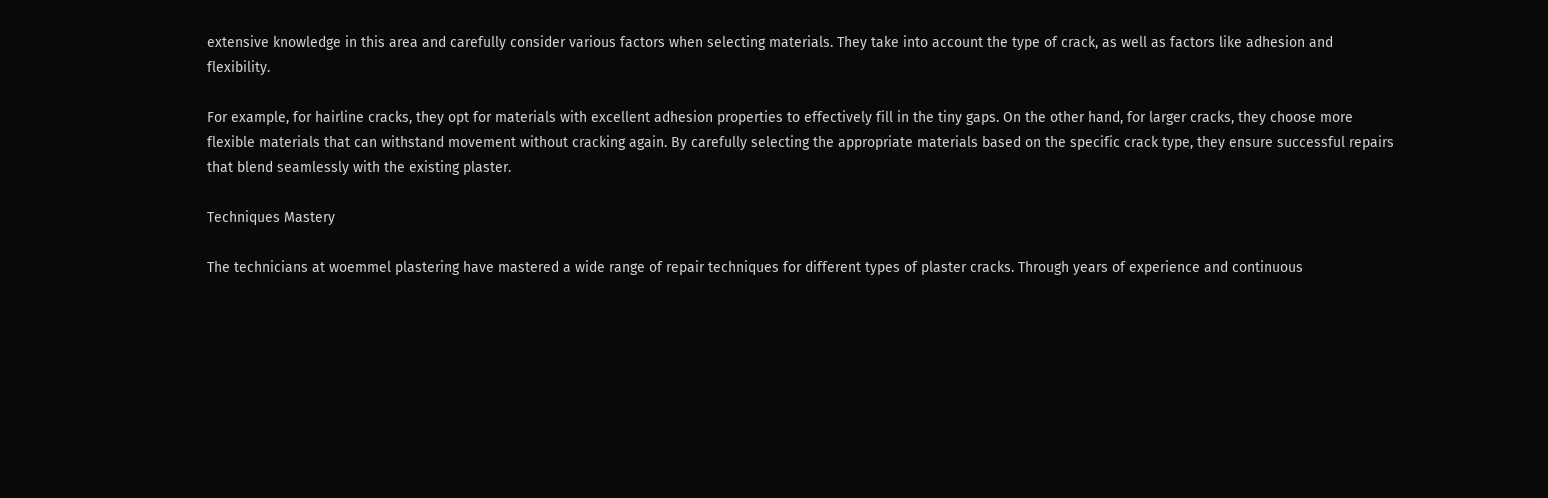extensive knowledge in this area and carefully consider various factors when selecting materials. They take into account the type of crack, as well as factors like adhesion and flexibility.

For example, for hairline cracks, they opt for materials with excellent adhesion properties to effectively fill in the tiny gaps. On the other hand, for larger cracks, they choose more flexible materials that can withstand movement without cracking again. By carefully selecting the appropriate materials based on the specific crack type, they ensure successful repairs that blend seamlessly with the existing plaster.

Techniques Mastery

The technicians at woemmel plastering have mastered a wide range of repair techniques for different types of plaster cracks. Through years of experience and continuous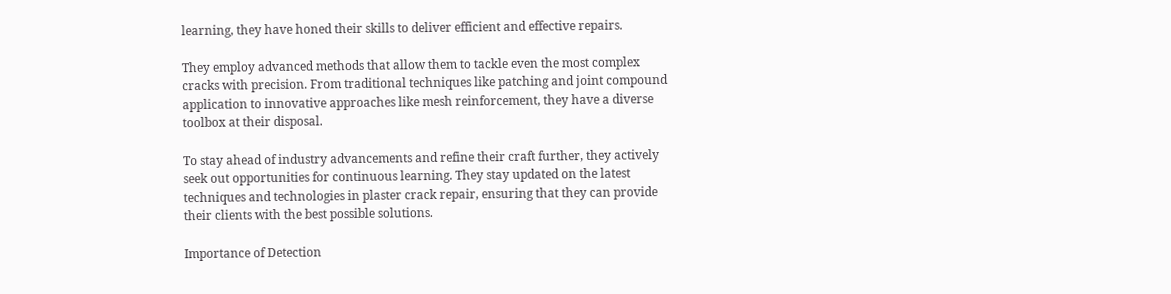learning, they have honed their skills to deliver efficient and effective repairs.

They employ advanced methods that allow them to tackle even the most complex cracks with precision. From traditional techniques like patching and joint compound application to innovative approaches like mesh reinforcement, they have a diverse toolbox at their disposal.

To stay ahead of industry advancements and refine their craft further, they actively seek out opportunities for continuous learning. They stay updated on the latest techniques and technologies in plaster crack repair, ensuring that they can provide their clients with the best possible solutions.

Importance of Detection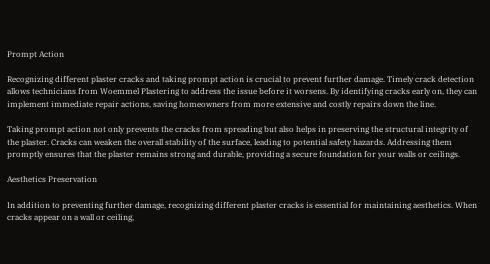Prompt Action

Recognizing different plaster cracks and taking prompt action is crucial to prevent further damage. Timely crack detection allows technicians from Woemmel Plastering to address the issue before it worsens. By identifying cracks early on, they can implement immediate repair actions, saving homeowners from more extensive and costly repairs down the line.

Taking prompt action not only prevents the cracks from spreading but also helps in preserving the structural integrity of the plaster. Cracks can weaken the overall stability of the surface, leading to potential safety hazards. Addressing them promptly ensures that the plaster remains strong and durable, providing a secure foundation for your walls or ceilings.

Aesthetics Preservation

In addition to preventing further damage, recognizing different plaster cracks is essential for maintaining aesthetics. When cracks appear on a wall or ceiling,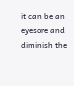it can be an eyesore and diminish the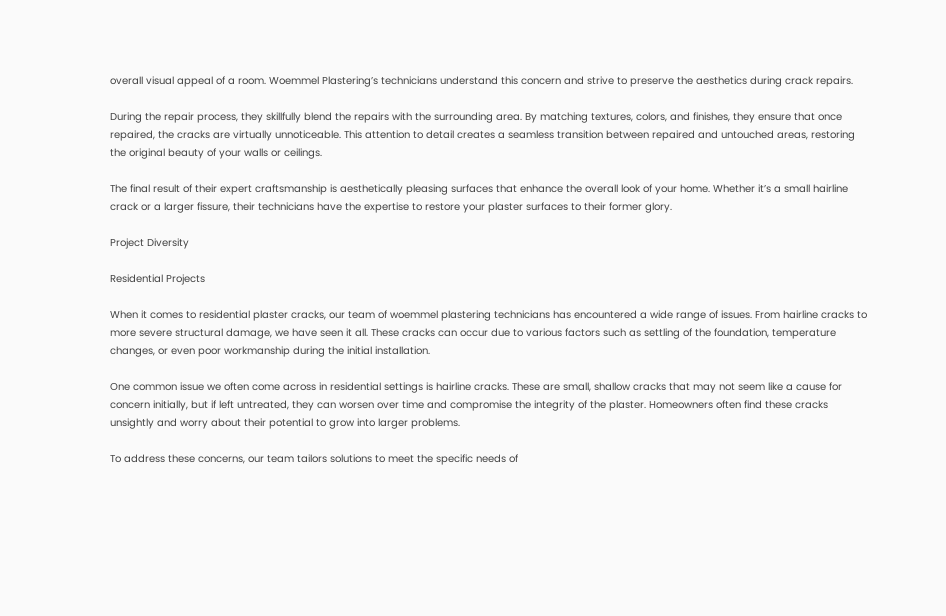overall visual appeal of a room. Woemmel Plastering’s technicians understand this concern and strive to preserve the aesthetics during crack repairs.

During the repair process, they skillfully blend the repairs with the surrounding area. By matching textures, colors, and finishes, they ensure that once repaired, the cracks are virtually unnoticeable. This attention to detail creates a seamless transition between repaired and untouched areas, restoring the original beauty of your walls or ceilings.

The final result of their expert craftsmanship is aesthetically pleasing surfaces that enhance the overall look of your home. Whether it’s a small hairline crack or a larger fissure, their technicians have the expertise to restore your plaster surfaces to their former glory.

Project Diversity

Residential Projects

When it comes to residential plaster cracks, our team of woemmel plastering technicians has encountered a wide range of issues. From hairline cracks to more severe structural damage, we have seen it all. These cracks can occur due to various factors such as settling of the foundation, temperature changes, or even poor workmanship during the initial installation.

One common issue we often come across in residential settings is hairline cracks. These are small, shallow cracks that may not seem like a cause for concern initially, but if left untreated, they can worsen over time and compromise the integrity of the plaster. Homeowners often find these cracks unsightly and worry about their potential to grow into larger problems.

To address these concerns, our team tailors solutions to meet the specific needs of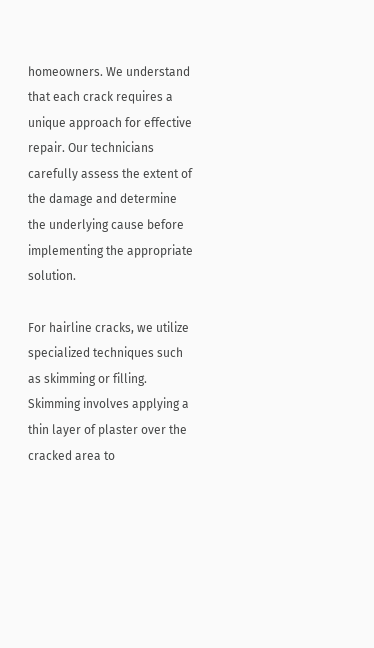homeowners. We understand that each crack requires a unique approach for effective repair. Our technicians carefully assess the extent of the damage and determine the underlying cause before implementing the appropriate solution.

For hairline cracks, we utilize specialized techniques such as skimming or filling. Skimming involves applying a thin layer of plaster over the cracked area to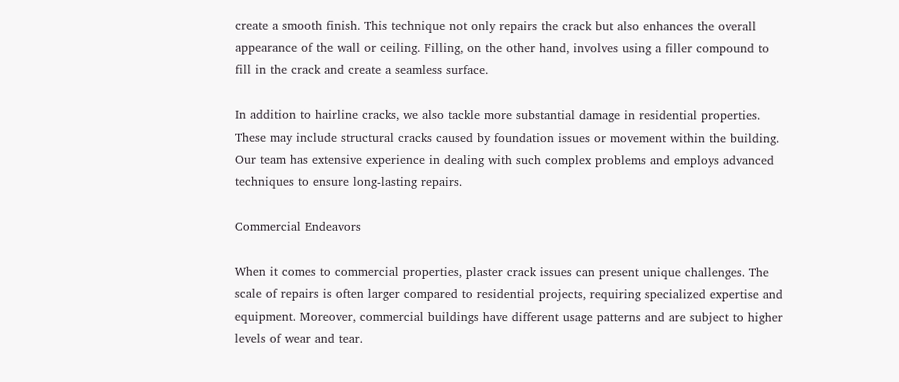create a smooth finish. This technique not only repairs the crack but also enhances the overall appearance of the wall or ceiling. Filling, on the other hand, involves using a filler compound to fill in the crack and create a seamless surface.

In addition to hairline cracks, we also tackle more substantial damage in residential properties. These may include structural cracks caused by foundation issues or movement within the building. Our team has extensive experience in dealing with such complex problems and employs advanced techniques to ensure long-lasting repairs.

Commercial Endeavors

When it comes to commercial properties, plaster crack issues can present unique challenges. The scale of repairs is often larger compared to residential projects, requiring specialized expertise and equipment. Moreover, commercial buildings have different usage patterns and are subject to higher levels of wear and tear.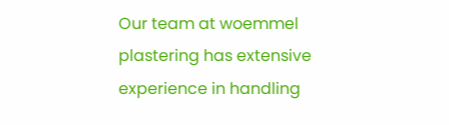Our team at woemmel plastering has extensive experience in handling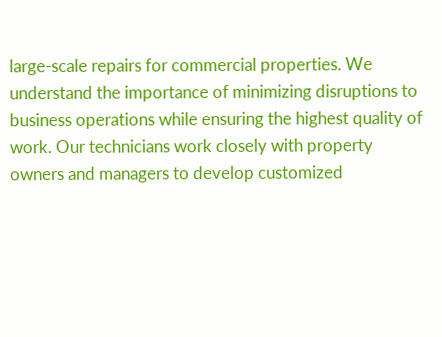large-scale repairs for commercial properties. We understand the importance of minimizing disruptions to business operations while ensuring the highest quality of work. Our technicians work closely with property owners and managers to develop customized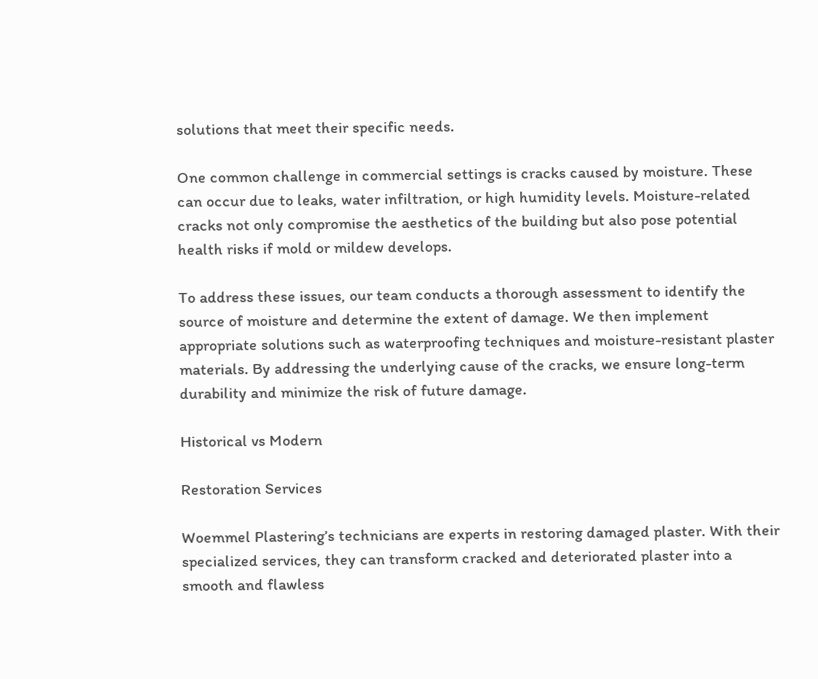solutions that meet their specific needs.

One common challenge in commercial settings is cracks caused by moisture. These can occur due to leaks, water infiltration, or high humidity levels. Moisture-related cracks not only compromise the aesthetics of the building but also pose potential health risks if mold or mildew develops.

To address these issues, our team conducts a thorough assessment to identify the source of moisture and determine the extent of damage. We then implement appropriate solutions such as waterproofing techniques and moisture-resistant plaster materials. By addressing the underlying cause of the cracks, we ensure long-term durability and minimize the risk of future damage.

Historical vs Modern

Restoration Services

Woemmel Plastering’s technicians are experts in restoring damaged plaster. With their specialized services, they can transform cracked and deteriorated plaster into a smooth and flawless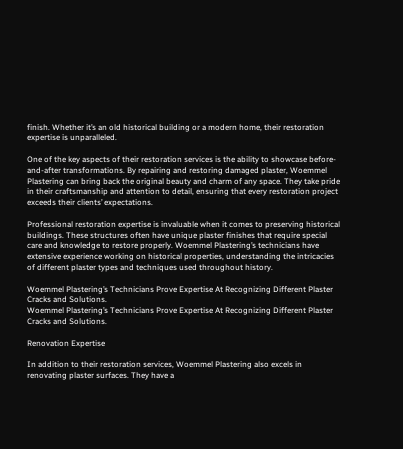finish. Whether it’s an old historical building or a modern home, their restoration expertise is unparalleled.

One of the key aspects of their restoration services is the ability to showcase before-and-after transformations. By repairing and restoring damaged plaster, Woemmel Plastering can bring back the original beauty and charm of any space. They take pride in their craftsmanship and attention to detail, ensuring that every restoration project exceeds their clients’ expectations.

Professional restoration expertise is invaluable when it comes to preserving historical buildings. These structures often have unique plaster finishes that require special care and knowledge to restore properly. Woemmel Plastering’s technicians have extensive experience working on historical properties, understanding the intricacies of different plaster types and techniques used throughout history.

Woemmel Plastering’s Technicians Prove Expertise At Recognizing Different Plaster Cracks and Solutions.
Woemmel Plastering’s Technicians Prove Expertise At Recognizing Different Plaster Cracks and Solutions.

Renovation Expertise

In addition to their restoration services, Woemmel Plastering also excels in renovating plaster surfaces. They have a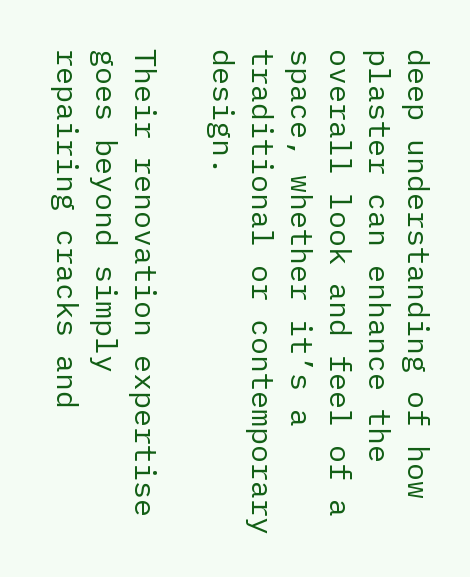deep understanding of how plaster can enhance the overall look and feel of a space, whether it’s a traditional or contemporary design.

Their renovation expertise goes beyond simply repairing cracks and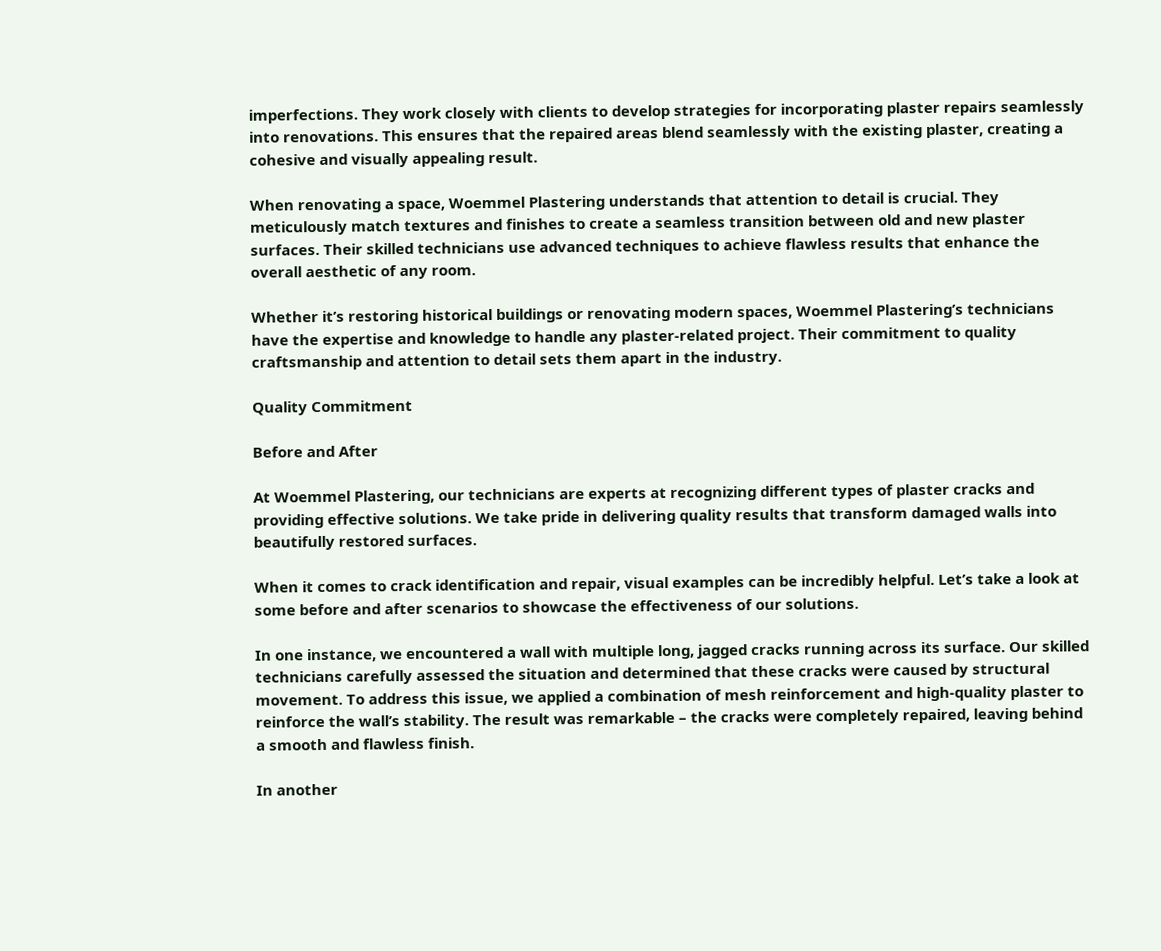imperfections. They work closely with clients to develop strategies for incorporating plaster repairs seamlessly into renovations. This ensures that the repaired areas blend seamlessly with the existing plaster, creating a cohesive and visually appealing result.

When renovating a space, Woemmel Plastering understands that attention to detail is crucial. They meticulously match textures and finishes to create a seamless transition between old and new plaster surfaces. Their skilled technicians use advanced techniques to achieve flawless results that enhance the overall aesthetic of any room.

Whether it’s restoring historical buildings or renovating modern spaces, Woemmel Plastering’s technicians have the expertise and knowledge to handle any plaster-related project. Their commitment to quality craftsmanship and attention to detail sets them apart in the industry.

Quality Commitment

Before and After

At Woemmel Plastering, our technicians are experts at recognizing different types of plaster cracks and providing effective solutions. We take pride in delivering quality results that transform damaged walls into beautifully restored surfaces.

When it comes to crack identification and repair, visual examples can be incredibly helpful. Let’s take a look at some before and after scenarios to showcase the effectiveness of our solutions.

In one instance, we encountered a wall with multiple long, jagged cracks running across its surface. Our skilled technicians carefully assessed the situation and determined that these cracks were caused by structural movement. To address this issue, we applied a combination of mesh reinforcement and high-quality plaster to reinforce the wall’s stability. The result was remarkable – the cracks were completely repaired, leaving behind a smooth and flawless finish.

In another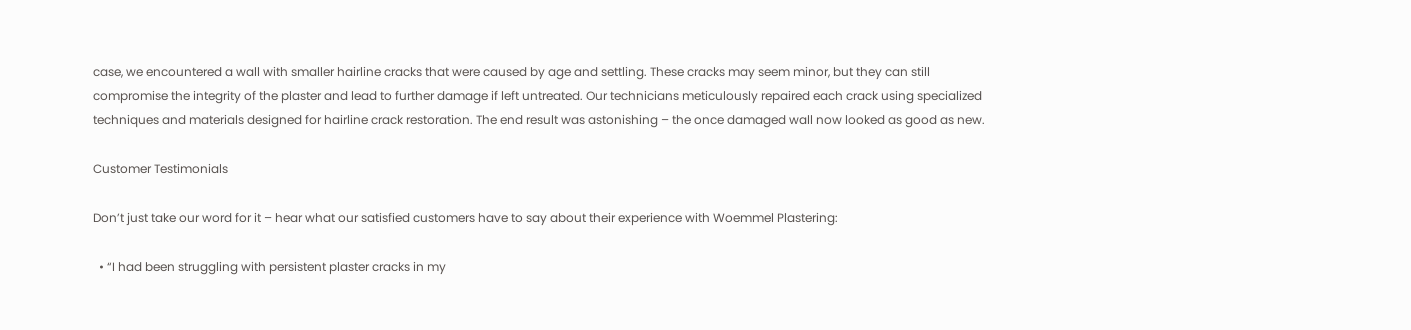case, we encountered a wall with smaller hairline cracks that were caused by age and settling. These cracks may seem minor, but they can still compromise the integrity of the plaster and lead to further damage if left untreated. Our technicians meticulously repaired each crack using specialized techniques and materials designed for hairline crack restoration. The end result was astonishing – the once damaged wall now looked as good as new.

Customer Testimonials

Don’t just take our word for it – hear what our satisfied customers have to say about their experience with Woemmel Plastering:

  • “I had been struggling with persistent plaster cracks in my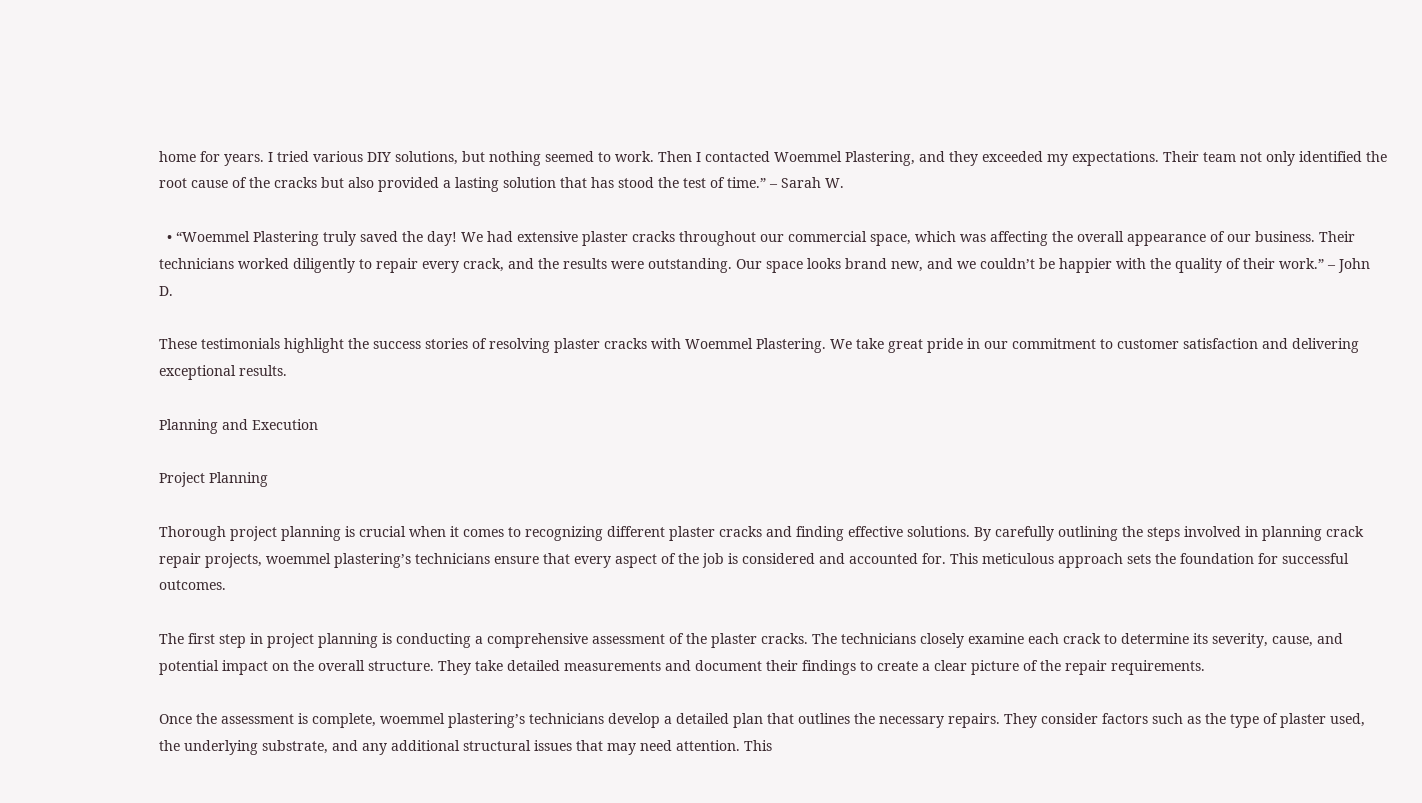home for years. I tried various DIY solutions, but nothing seemed to work. Then I contacted Woemmel Plastering, and they exceeded my expectations. Their team not only identified the root cause of the cracks but also provided a lasting solution that has stood the test of time.” – Sarah W.

  • “Woemmel Plastering truly saved the day! We had extensive plaster cracks throughout our commercial space, which was affecting the overall appearance of our business. Their technicians worked diligently to repair every crack, and the results were outstanding. Our space looks brand new, and we couldn’t be happier with the quality of their work.” – John D.

These testimonials highlight the success stories of resolving plaster cracks with Woemmel Plastering. We take great pride in our commitment to customer satisfaction and delivering exceptional results.

Planning and Execution

Project Planning

Thorough project planning is crucial when it comes to recognizing different plaster cracks and finding effective solutions. By carefully outlining the steps involved in planning crack repair projects, woemmel plastering’s technicians ensure that every aspect of the job is considered and accounted for. This meticulous approach sets the foundation for successful outcomes.

The first step in project planning is conducting a comprehensive assessment of the plaster cracks. The technicians closely examine each crack to determine its severity, cause, and potential impact on the overall structure. They take detailed measurements and document their findings to create a clear picture of the repair requirements.

Once the assessment is complete, woemmel plastering’s technicians develop a detailed plan that outlines the necessary repairs. They consider factors such as the type of plaster used, the underlying substrate, and any additional structural issues that may need attention. This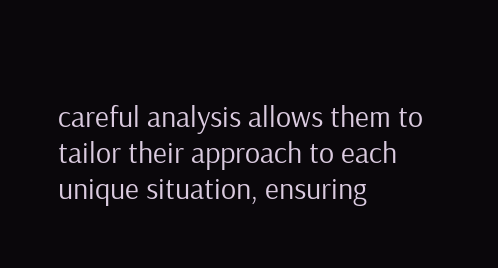careful analysis allows them to tailor their approach to each unique situation, ensuring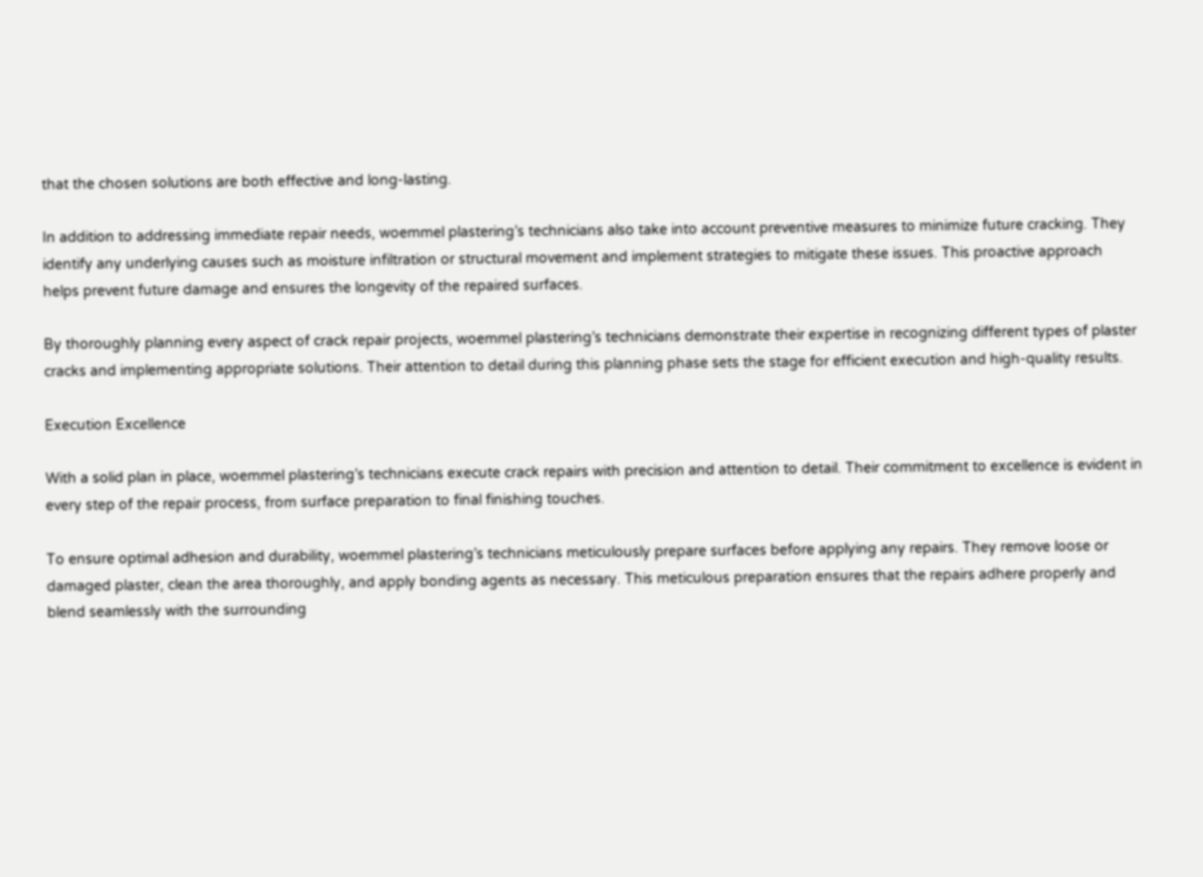that the chosen solutions are both effective and long-lasting.

In addition to addressing immediate repair needs, woemmel plastering’s technicians also take into account preventive measures to minimize future cracking. They identify any underlying causes such as moisture infiltration or structural movement and implement strategies to mitigate these issues. This proactive approach helps prevent future damage and ensures the longevity of the repaired surfaces.

By thoroughly planning every aspect of crack repair projects, woemmel plastering’s technicians demonstrate their expertise in recognizing different types of plaster cracks and implementing appropriate solutions. Their attention to detail during this planning phase sets the stage for efficient execution and high-quality results.

Execution Excellence

With a solid plan in place, woemmel plastering’s technicians execute crack repairs with precision and attention to detail. Their commitment to excellence is evident in every step of the repair process, from surface preparation to final finishing touches.

To ensure optimal adhesion and durability, woemmel plastering’s technicians meticulously prepare surfaces before applying any repairs. They remove loose or damaged plaster, clean the area thoroughly, and apply bonding agents as necessary. This meticulous preparation ensures that the repairs adhere properly and blend seamlessly with the surrounding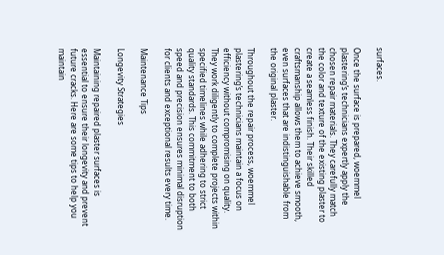surfaces.

Once the surface is prepared, woemmel plastering’s technicians expertly apply the chosen repair materials. They carefully match the color and texture of the existing plaster to create a seamless finish. Their skilled craftsmanship allows them to achieve smooth, even surfaces that are indistinguishable from the original plaster.

Throughout the repair process, woemmel plastering’s technicians maintain a focus on efficiency without compromising on quality. They work diligently to complete projects within specified timelines while adhering to strict quality standards. This commitment to both speed and precision ensures minimal disruption for clients and exceptional results every time.

Maintenance Tips

Longevity Strategies

Maintaining repaired plaster surfaces is essential to ensure their longevity and prevent future cracks. Here are some tips to help you maintain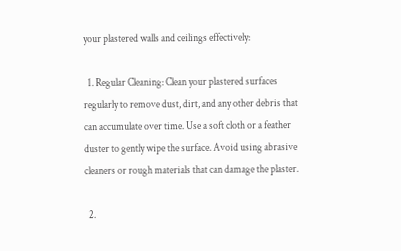your plastered walls and ceilings effectively:

  1. Regular Cleaning: Clean your plastered surfaces regularly to remove dust, dirt, and any other debris that can accumulate over time. Use a soft cloth or a feather duster to gently wipe the surface. Avoid using abrasive cleaners or rough materials that can damage the plaster.

  2.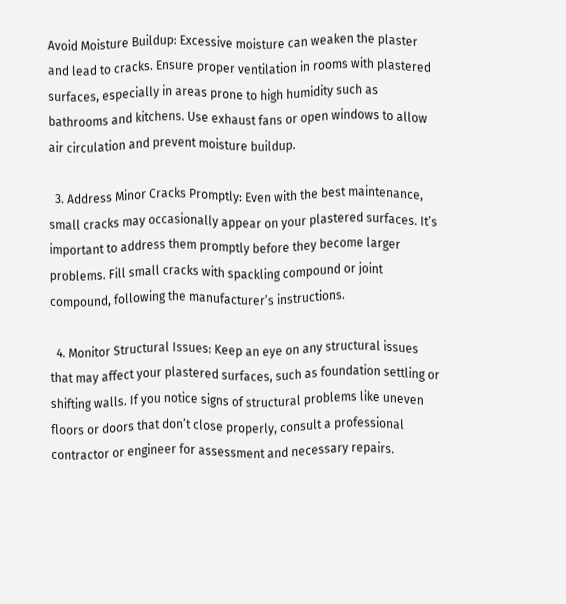Avoid Moisture Buildup: Excessive moisture can weaken the plaster and lead to cracks. Ensure proper ventilation in rooms with plastered surfaces, especially in areas prone to high humidity such as bathrooms and kitchens. Use exhaust fans or open windows to allow air circulation and prevent moisture buildup.

  3. Address Minor Cracks Promptly: Even with the best maintenance, small cracks may occasionally appear on your plastered surfaces. It’s important to address them promptly before they become larger problems. Fill small cracks with spackling compound or joint compound, following the manufacturer’s instructions.

  4. Monitor Structural Issues: Keep an eye on any structural issues that may affect your plastered surfaces, such as foundation settling or shifting walls. If you notice signs of structural problems like uneven floors or doors that don’t close properly, consult a professional contractor or engineer for assessment and necessary repairs.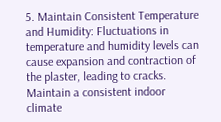5. Maintain Consistent Temperature and Humidity: Fluctuations in temperature and humidity levels can cause expansion and contraction of the plaster, leading to cracks. Maintain a consistent indoor climate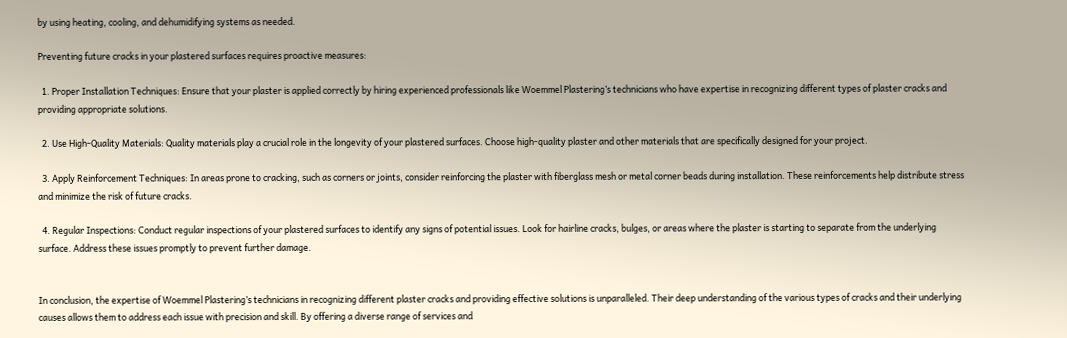by using heating, cooling, and dehumidifying systems as needed.

Preventing future cracks in your plastered surfaces requires proactive measures:

  1. Proper Installation Techniques: Ensure that your plaster is applied correctly by hiring experienced professionals like Woemmel Plastering’s technicians who have expertise in recognizing different types of plaster cracks and providing appropriate solutions.

  2. Use High-Quality Materials: Quality materials play a crucial role in the longevity of your plastered surfaces. Choose high-quality plaster and other materials that are specifically designed for your project.

  3. Apply Reinforcement Techniques: In areas prone to cracking, such as corners or joints, consider reinforcing the plaster with fiberglass mesh or metal corner beads during installation. These reinforcements help distribute stress and minimize the risk of future cracks.

  4. Regular Inspections: Conduct regular inspections of your plastered surfaces to identify any signs of potential issues. Look for hairline cracks, bulges, or areas where the plaster is starting to separate from the underlying surface. Address these issues promptly to prevent further damage.


In conclusion, the expertise of Woemmel Plastering’s technicians in recognizing different plaster cracks and providing effective solutions is unparalleled. Their deep understanding of the various types of cracks and their underlying causes allows them to address each issue with precision and skill. By offering a diverse range of services and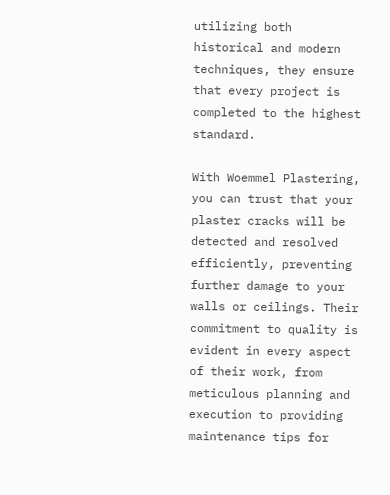utilizing both historical and modern techniques, they ensure that every project is completed to the highest standard.

With Woemmel Plastering, you can trust that your plaster cracks will be detected and resolved efficiently, preventing further damage to your walls or ceilings. Their commitment to quality is evident in every aspect of their work, from meticulous planning and execution to providing maintenance tips for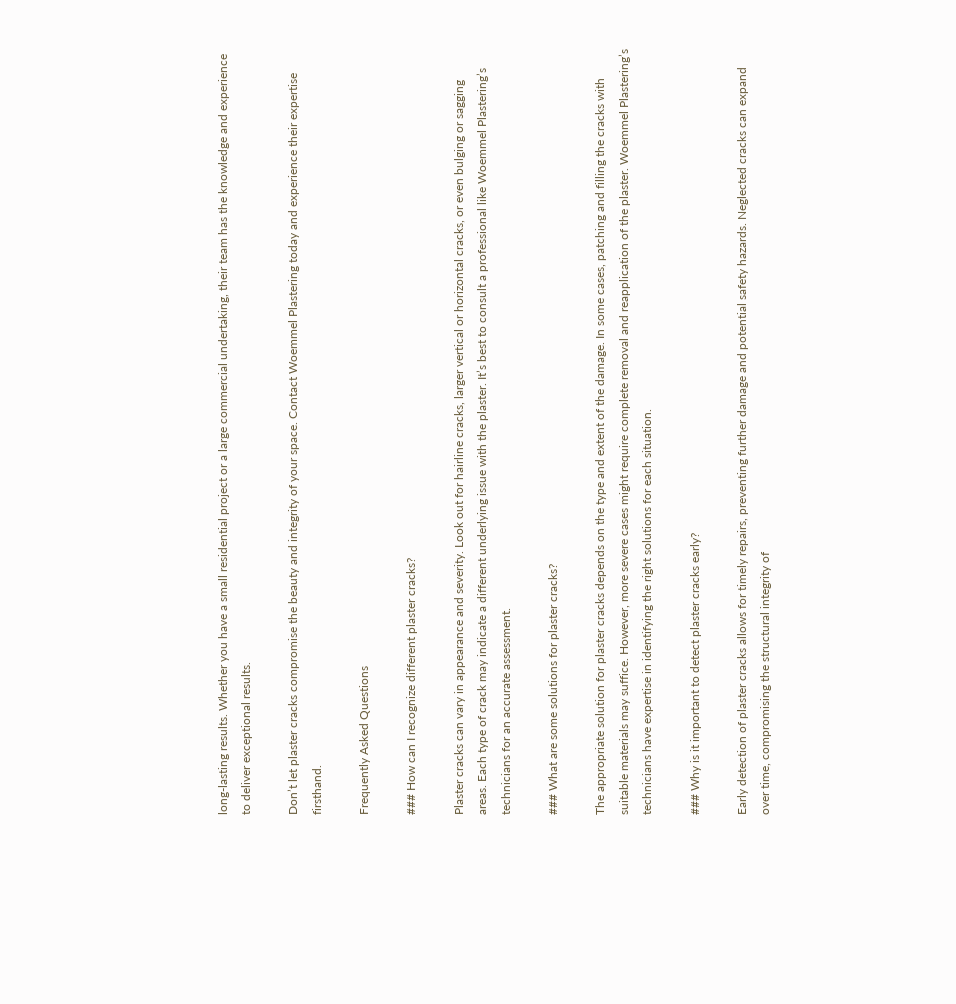long-lasting results. Whether you have a small residential project or a large commercial undertaking, their team has the knowledge and experience to deliver exceptional results.

Don’t let plaster cracks compromise the beauty and integrity of your space. Contact Woemmel Plastering today and experience their expertise firsthand.

Frequently Asked Questions

### How can I recognize different plaster cracks?

Plaster cracks can vary in appearance and severity. Look out for hairline cracks, larger vertical or horizontal cracks, or even bulging or sagging areas. Each type of crack may indicate a different underlying issue with the plaster. It’s best to consult a professional like Woemmel Plastering’s technicians for an accurate assessment.

### What are some solutions for plaster cracks?

The appropriate solution for plaster cracks depends on the type and extent of the damage. In some cases, patching and filling the cracks with suitable materials may suffice. However, more severe cases might require complete removal and reapplication of the plaster. Woemmel Plastering’s technicians have expertise in identifying the right solutions for each situation.

### Why is it important to detect plaster cracks early?

Early detection of plaster cracks allows for timely repairs, preventing further damage and potential safety hazards. Neglected cracks can expand over time, compromising the structural integrity of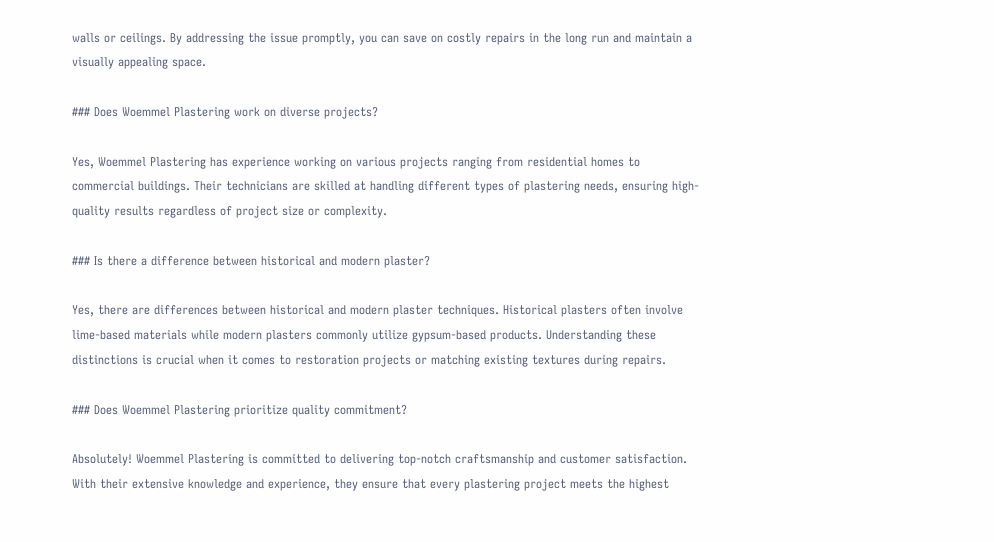walls or ceilings. By addressing the issue promptly, you can save on costly repairs in the long run and maintain a visually appealing space.

### Does Woemmel Plastering work on diverse projects?

Yes, Woemmel Plastering has experience working on various projects ranging from residential homes to commercial buildings. Their technicians are skilled at handling different types of plastering needs, ensuring high-quality results regardless of project size or complexity.

### Is there a difference between historical and modern plaster?

Yes, there are differences between historical and modern plaster techniques. Historical plasters often involve lime-based materials while modern plasters commonly utilize gypsum-based products. Understanding these distinctions is crucial when it comes to restoration projects or matching existing textures during repairs.

### Does Woemmel Plastering prioritize quality commitment?

Absolutely! Woemmel Plastering is committed to delivering top-notch craftsmanship and customer satisfaction. With their extensive knowledge and experience, they ensure that every plastering project meets the highest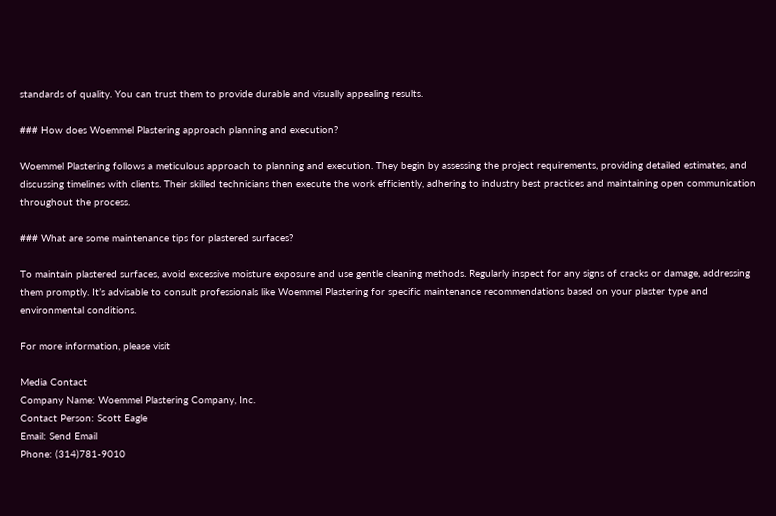standards of quality. You can trust them to provide durable and visually appealing results.

### How does Woemmel Plastering approach planning and execution?

Woemmel Plastering follows a meticulous approach to planning and execution. They begin by assessing the project requirements, providing detailed estimates, and discussing timelines with clients. Their skilled technicians then execute the work efficiently, adhering to industry best practices and maintaining open communication throughout the process.

### What are some maintenance tips for plastered surfaces?

To maintain plastered surfaces, avoid excessive moisture exposure and use gentle cleaning methods. Regularly inspect for any signs of cracks or damage, addressing them promptly. It’s advisable to consult professionals like Woemmel Plastering for specific maintenance recommendations based on your plaster type and environmental conditions.

For more information, please visit

Media Contact
Company Name: Woemmel Plastering Company, Inc.
Contact Person: Scott Eagle
Email: Send Email
Phone: (314)781-9010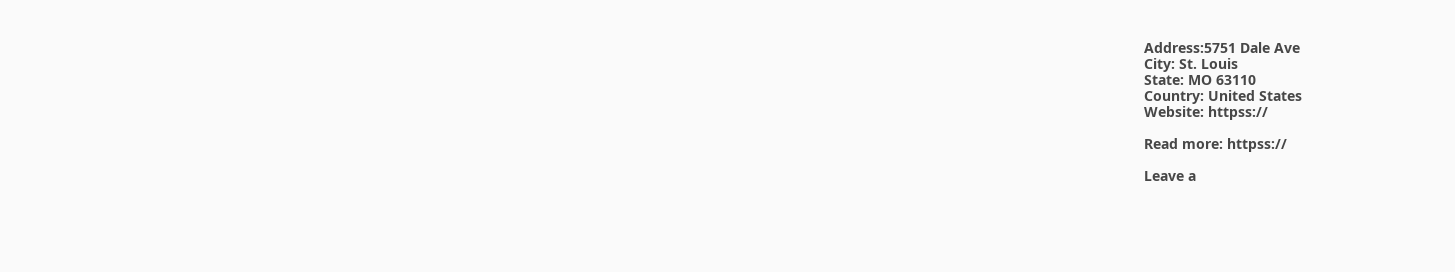Address:5751 Dale Ave
City: St. Louis
State: MO 63110
Country: United States
Website: httpss://

Read more: httpss://

Leave a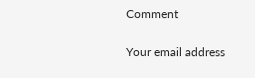Comment

Your email address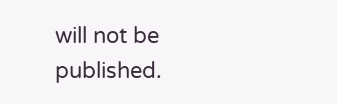will not be published.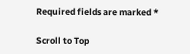Required fields are marked *

Scroll to Top